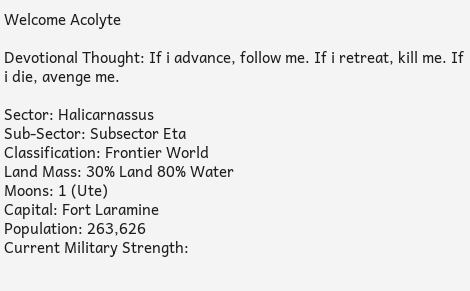Welcome Acolyte

Devotional Thought: If i advance, follow me. If i retreat, kill me. If i die, avenge me.

Sector: Halicarnassus
Sub-Sector: Subsector Eta
Classification: Frontier World
Land Mass: 30% Land 80% Water
Moons: 1 (Ute)
Capital: Fort Laramine
Population: 263,626
Current Military Strength: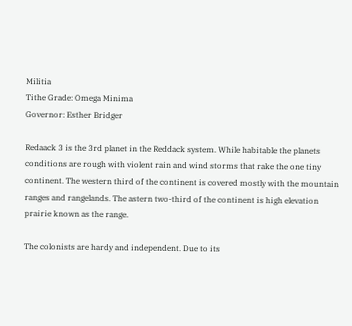Militia
Tithe Grade: Omega Minima
Governor: Esther Bridger

Redaack 3 is the 3rd planet in the Reddack system. While habitable the planets conditions are rough with violent rain and wind storms that rake the one tiny continent. The western third of the continent is covered mostly with the mountain ranges and rangelands. The astern two-third of the continent is high elevation prairie known as the range.

The colonists are hardy and independent. Due to its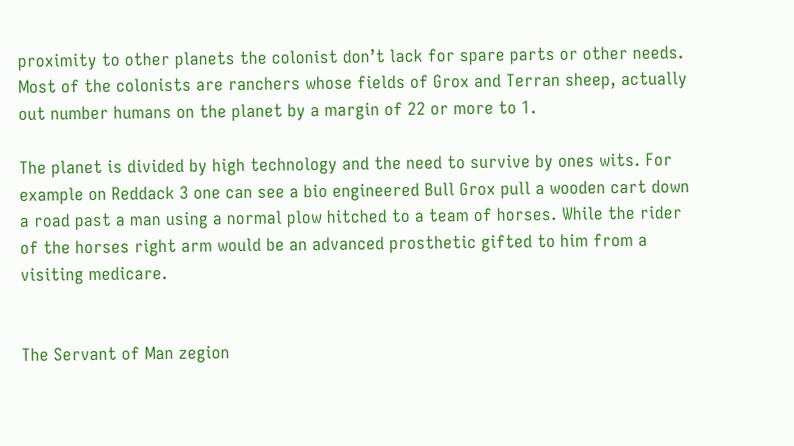proximity to other planets the colonist don’t lack for spare parts or other needs. Most of the colonists are ranchers whose fields of Grox and Terran sheep, actually out number humans on the planet by a margin of 22 or more to 1.

The planet is divided by high technology and the need to survive by ones wits. For example on Reddack 3 one can see a bio engineered Bull Grox pull a wooden cart down a road past a man using a normal plow hitched to a team of horses. While the rider of the horses right arm would be an advanced prosthetic gifted to him from a visiting medicare.


The Servant of Man zegion